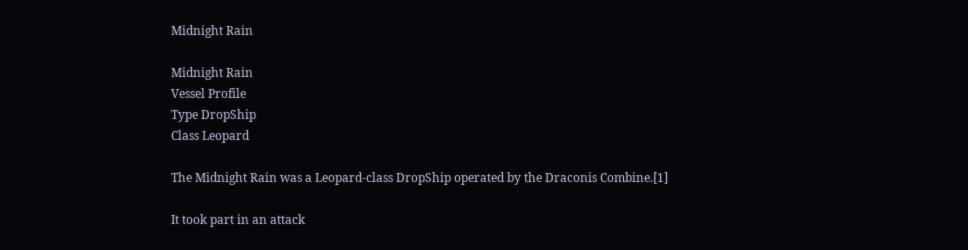Midnight Rain

Midnight Rain
Vessel Profile
Type DropShip
Class Leopard

The Midnight Rain was a Leopard-class DropShip operated by the Draconis Combine.[1]

It took part in an attack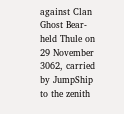against Clan Ghost Bear-held Thule on 29 November 3062, carried by JumpShip to the zenith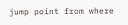jump point from where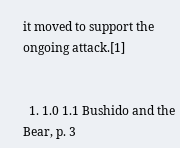it moved to support the ongoing attack.[1]


  1. 1.0 1.1 Bushido and the Bear, p. 3